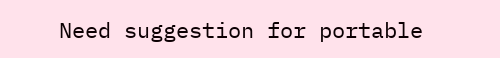Need suggestion for portable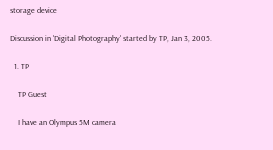storage device

Discussion in 'Digital Photography' started by TP, Jan 3, 2005.

  1. TP

    TP Guest

    I have an Olympus 5M camera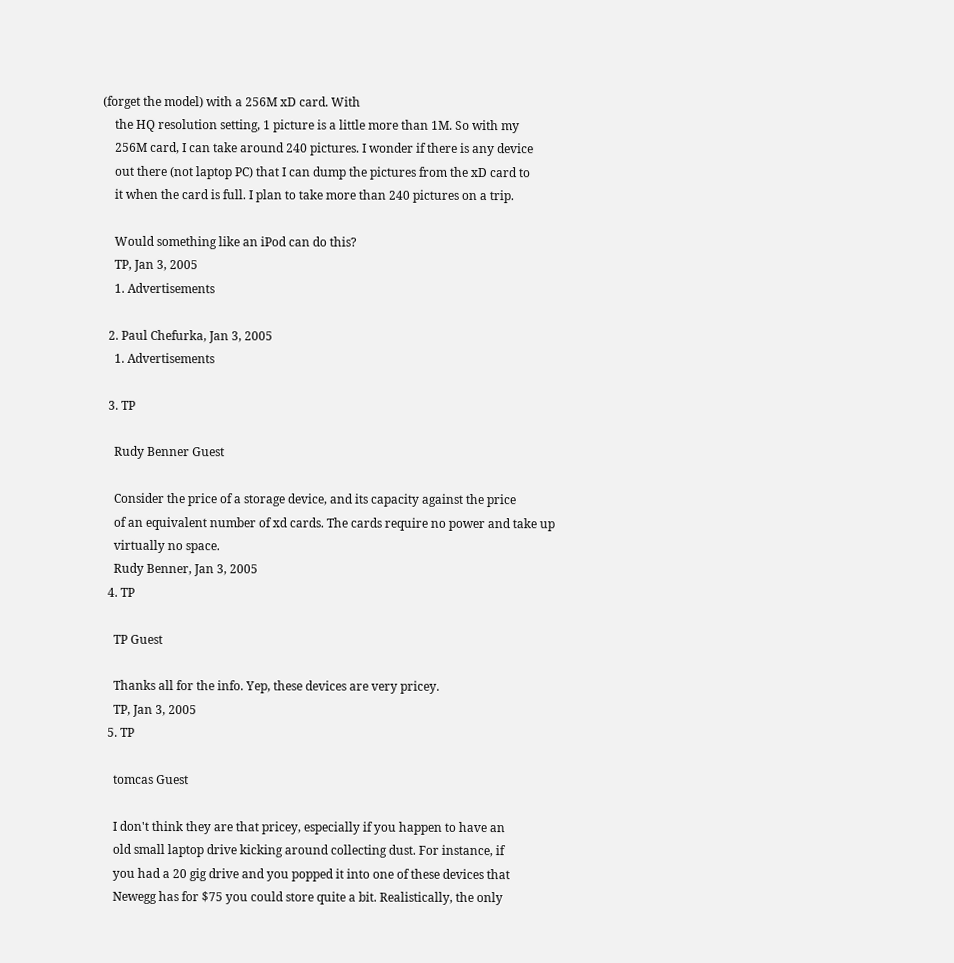(forget the model) with a 256M xD card. With
    the HQ resolution setting, 1 picture is a little more than 1M. So with my
    256M card, I can take around 240 pictures. I wonder if there is any device
    out there (not laptop PC) that I can dump the pictures from the xD card to
    it when the card is full. I plan to take more than 240 pictures on a trip.

    Would something like an iPod can do this?
    TP, Jan 3, 2005
    1. Advertisements

  2. Paul Chefurka, Jan 3, 2005
    1. Advertisements

  3. TP

    Rudy Benner Guest

    Consider the price of a storage device, and its capacity against the price
    of an equivalent number of xd cards. The cards require no power and take up
    virtually no space.
    Rudy Benner, Jan 3, 2005
  4. TP

    TP Guest

    Thanks all for the info. Yep, these devices are very pricey.
    TP, Jan 3, 2005
  5. TP

    tomcas Guest

    I don't think they are that pricey, especially if you happen to have an
    old small laptop drive kicking around collecting dust. For instance, if
    you had a 20 gig drive and you popped it into one of these devices that
    Newegg has for $75 you could store quite a bit. Realistically, the only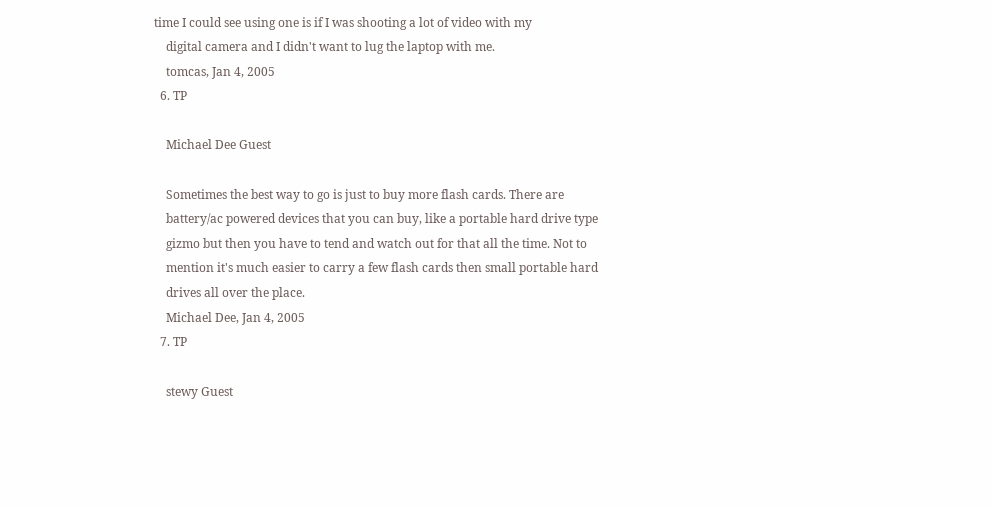time I could see using one is if I was shooting a lot of video with my
    digital camera and I didn't want to lug the laptop with me.
    tomcas, Jan 4, 2005
  6. TP

    Michael Dee Guest

    Sometimes the best way to go is just to buy more flash cards. There are
    battery/ac powered devices that you can buy, like a portable hard drive type
    gizmo but then you have to tend and watch out for that all the time. Not to
    mention it's much easier to carry a few flash cards then small portable hard
    drives all over the place.
    Michael Dee, Jan 4, 2005
  7. TP

    stewy Guest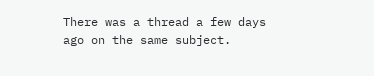There was a thread a few days ago on the same subject.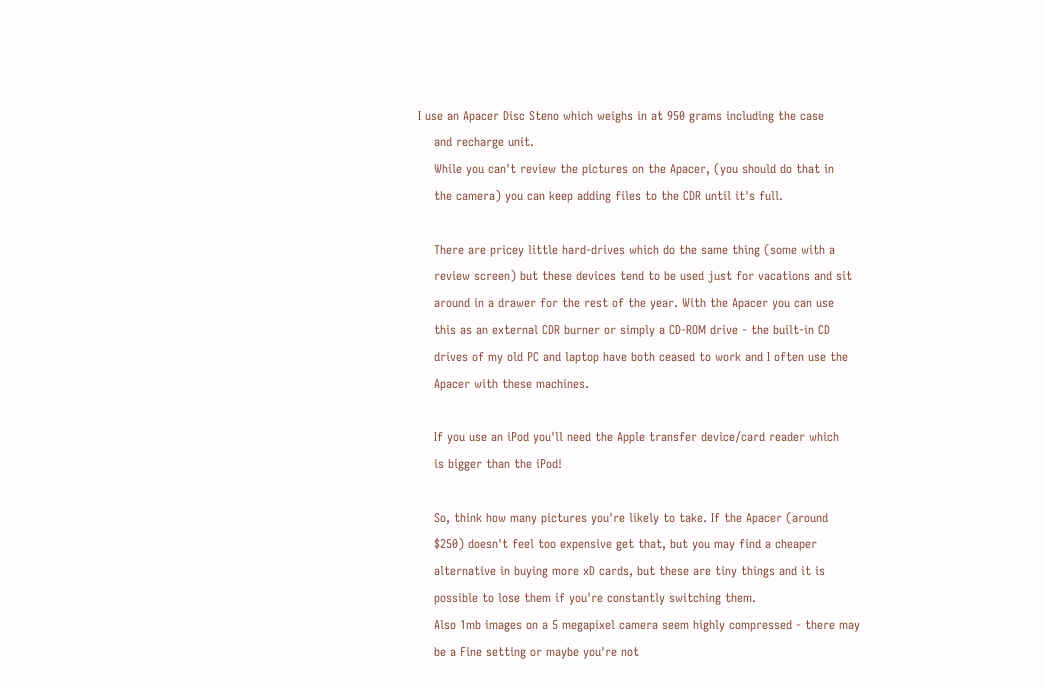I use an Apacer Disc Steno which weighs in at 950 grams including the case
    and recharge unit.
    While you can't review the pictures on the Apacer, (you should do that in
    the camera) you can keep adding files to the CDR until it's full.

    There are pricey little hard-drives which do the same thing (some with a
    review screen) but these devices tend to be used just for vacations and sit
    around in a drawer for the rest of the year. With the Apacer you can use
    this as an external CDR burner or simply a CD-ROM drive - the built-in CD
    drives of my old PC and laptop have both ceased to work and I often use the
    Apacer with these machines.

    If you use an iPod you'll need the Apple transfer device/card reader which
    is bigger than the iPod!

    So, think how many pictures you're likely to take. If the Apacer (around
    $250) doesn't feel too expensive get that, but you may find a cheaper
    alternative in buying more xD cards, but these are tiny things and it is
    possible to lose them if you're constantly switching them.
    Also 1mb images on a 5 megapixel camera seem highly compressed - there may
    be a Fine setting or maybe you're not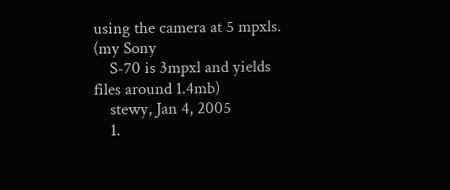using the camera at 5 mpxls. (my Sony
    S-70 is 3mpxl and yields files around 1.4mb)
    stewy, Jan 4, 2005
    1.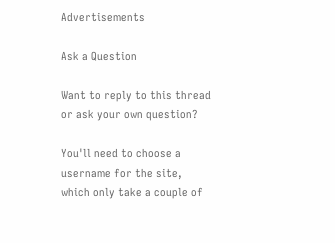Advertisements

Ask a Question

Want to reply to this thread or ask your own question?

You'll need to choose a username for the site, which only take a couple of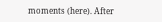moments (here). After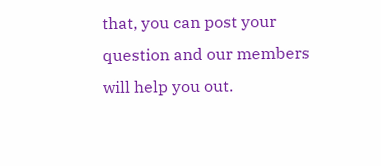that, you can post your question and our members will help you out.